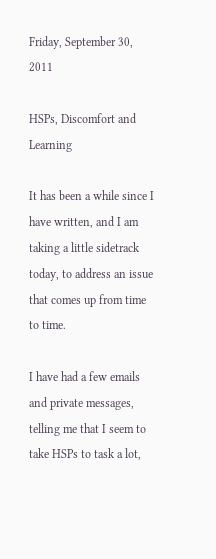Friday, September 30, 2011

HSPs, Discomfort and Learning

It has been a while since I have written, and I am taking a little sidetrack today, to address an issue that comes up from time to time.

I have had a few emails and private messages, telling me that I seem to take HSPs to task a lot,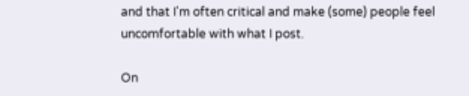and that I'm often critical and make (some) people feel uncomfortable with what I post.

On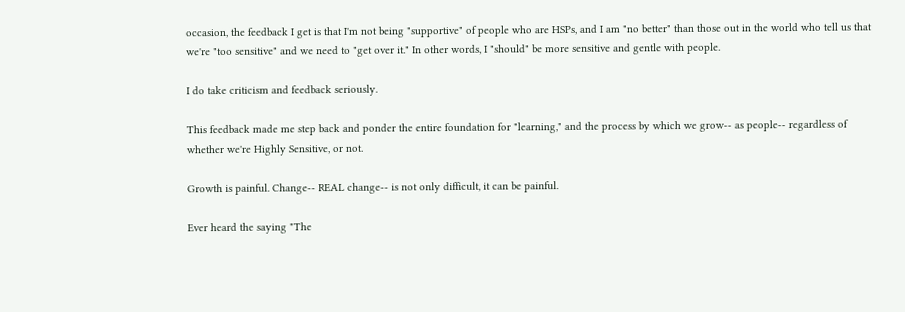occasion, the feedback I get is that I'm not being "supportive" of people who are HSPs, and I am "no better" than those out in the world who tell us that we're "too sensitive" and we need to "get over it." In other words, I "should" be more sensitive and gentle with people.

I do take criticism and feedback seriously.

This feedback made me step back and ponder the entire foundation for "learning," and the process by which we grow-- as people-- regardless of whether we're Highly Sensitive, or not.

Growth is painful. Change-- REAL change-- is not only difficult, it can be painful.

Ever heard the saying "The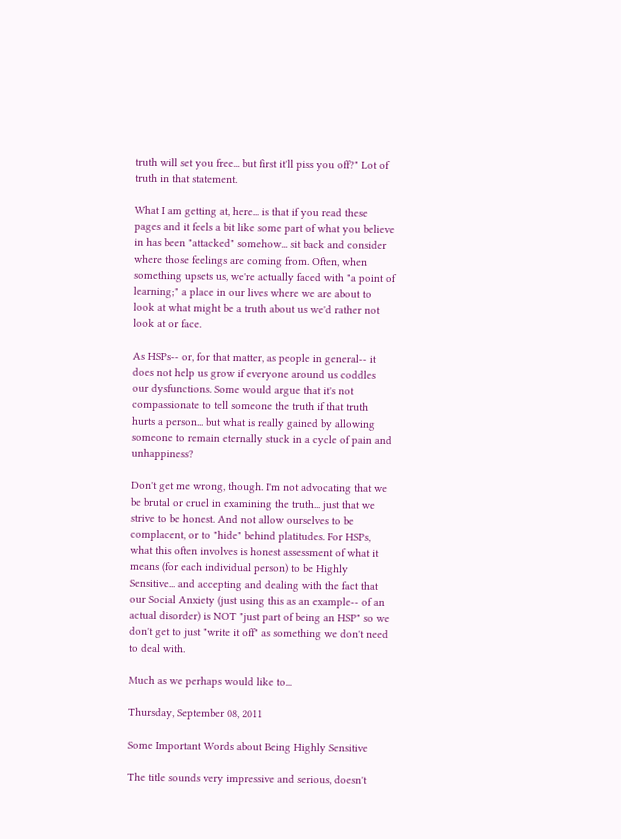truth will set you free... but first it'll piss you off?" Lot of truth in that statement.

What I am getting at, here... is that if you read these pages and it feels a bit like some part of what you believe in has been "attacked" somehow... sit back and consider where those feelings are coming from. Often, when something upsets us, we're actually faced with "a point of learning;" a place in our lives where we are about to look at what might be a truth about us we'd rather not look at or face.

As HSPs-- or, for that matter, as people in general-- it does not help us grow if everyone around us coddles our dysfunctions. Some would argue that it's not compassionate to tell someone the truth if that truth hurts a person... but what is really gained by allowing someone to remain eternally stuck in a cycle of pain and unhappiness?

Don't get me wrong, though. I'm not advocating that we be brutal or cruel in examining the truth... just that we strive to be honest. And not allow ourselves to be complacent, or to "hide" behind platitudes. For HSPs, what this often involves is honest assessment of what it means (for each individual person) to be Highly Sensitive... and accepting and dealing with the fact that our Social Anxiety (just using this as an example-- of an actual disorder) is NOT "just part of being an HSP" so we don't get to just "write it off" as something we don't need to deal with.

Much as we perhaps would like to...

Thursday, September 08, 2011

Some Important Words about Being Highly Sensitive

The title sounds very impressive and serious, doesn't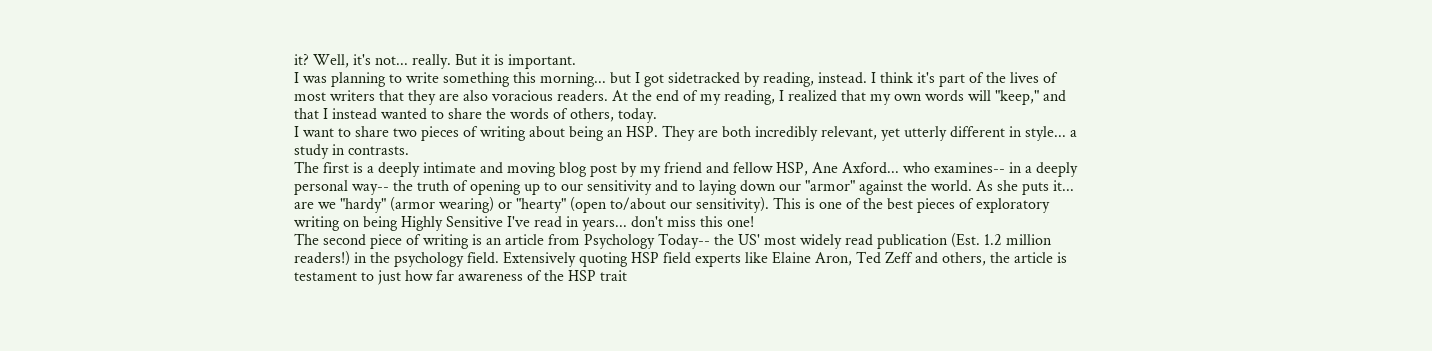it? Well, it's not... really. But it is important.
I was planning to write something this morning... but I got sidetracked by reading, instead. I think it's part of the lives of most writers that they are also voracious readers. At the end of my reading, I realized that my own words will "keep," and that I instead wanted to share the words of others, today.
I want to share two pieces of writing about being an HSP. They are both incredibly relevant, yet utterly different in style... a study in contrasts.
The first is a deeply intimate and moving blog post by my friend and fellow HSP, Ane Axford... who examines-- in a deeply personal way-- the truth of opening up to our sensitivity and to laying down our "armor" against the world. As she puts it... are we "hardy" (armor wearing) or "hearty" (open to/about our sensitivity). This is one of the best pieces of exploratory writing on being Highly Sensitive I've read in years... don't miss this one!
The second piece of writing is an article from Psychology Today-- the US' most widely read publication (Est. 1.2 million readers!) in the psychology field. Extensively quoting HSP field experts like Elaine Aron, Ted Zeff and others, the article is testament to just how far awareness of the HSP trait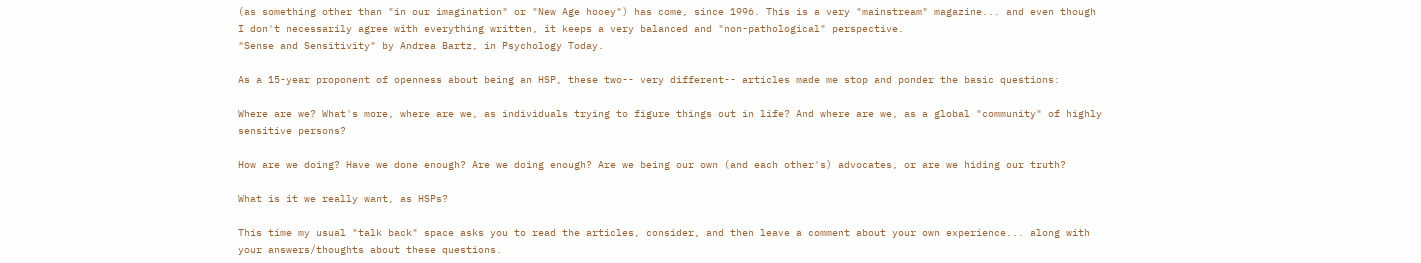(as something other than "in our imagination" or "New Age hooey") has come, since 1996. This is a very "mainstream" magazine... and even though I don't necessarily agree with everything written, it keeps a very balanced and "non-pathological" perspective.
"Sense and Sensitivity" by Andrea Bartz, in Psychology Today.

As a 15-year proponent of openness about being an HSP, these two-- very different-- articles made me stop and ponder the basic questions:

Where are we? What's more, where are we, as individuals trying to figure things out in life? And where are we, as a global "community" of highly sensitive persons?

How are we doing? Have we done enough? Are we doing enough? Are we being our own (and each other's) advocates, or are we hiding our truth?

What is it we really want, as HSPs?

This time my usual "talk back" space asks you to read the articles, consider, and then leave a comment about your own experience... along with your answers/thoughts about these questions.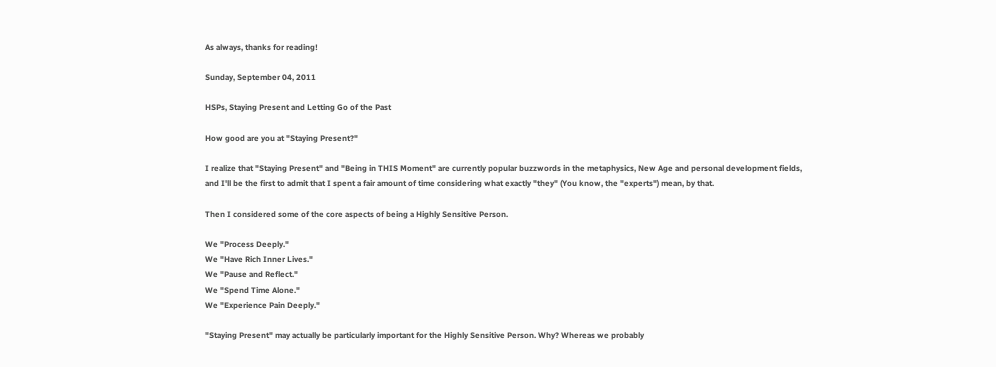As always, thanks for reading!

Sunday, September 04, 2011

HSPs, Staying Present and Letting Go of the Past

How good are you at "Staying Present?"

I realize that "Staying Present" and "Being in THIS Moment" are currently popular buzzwords in the metaphysics, New Age and personal development fields, and I'll be the first to admit that I spent a fair amount of time considering what exactly "they" (You know, the "experts") mean, by that.

Then I considered some of the core aspects of being a Highly Sensitive Person.

We "Process Deeply."
We "Have Rich Inner Lives."
We "Pause and Reflect."
We "Spend Time Alone."
We "Experience Pain Deeply."

"Staying Present" may actually be particularly important for the Highly Sensitive Person. Why? Whereas we probably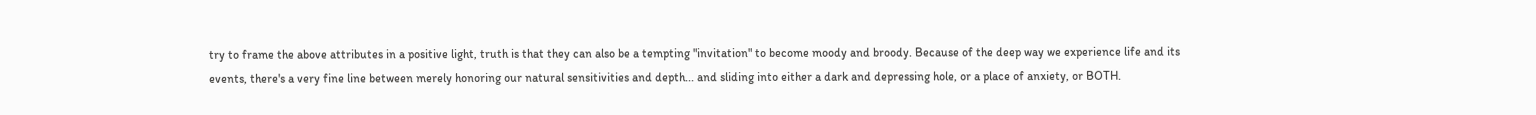try to frame the above attributes in a positive light, truth is that they can also be a tempting "invitation" to become moody and broody. Because of the deep way we experience life and its events, there's a very fine line between merely honoring our natural sensitivities and depth... and sliding into either a dark and depressing hole, or a place of anxiety, or BOTH.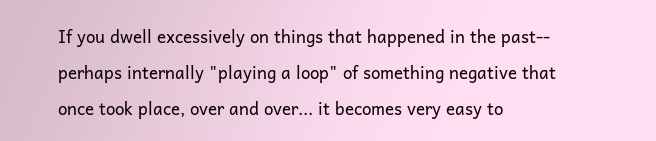If you dwell excessively on things that happened in the past-- perhaps internally "playing a loop" of something negative that once took place, over and over... it becomes very easy to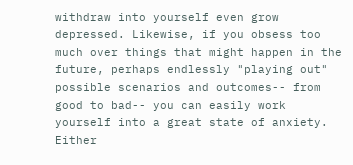withdraw into yourself even grow depressed. Likewise, if you obsess too much over things that might happen in the future, perhaps endlessly "playing out" possible scenarios and outcomes-- from good to bad-- you can easily work yourself into a great state of anxiety. Either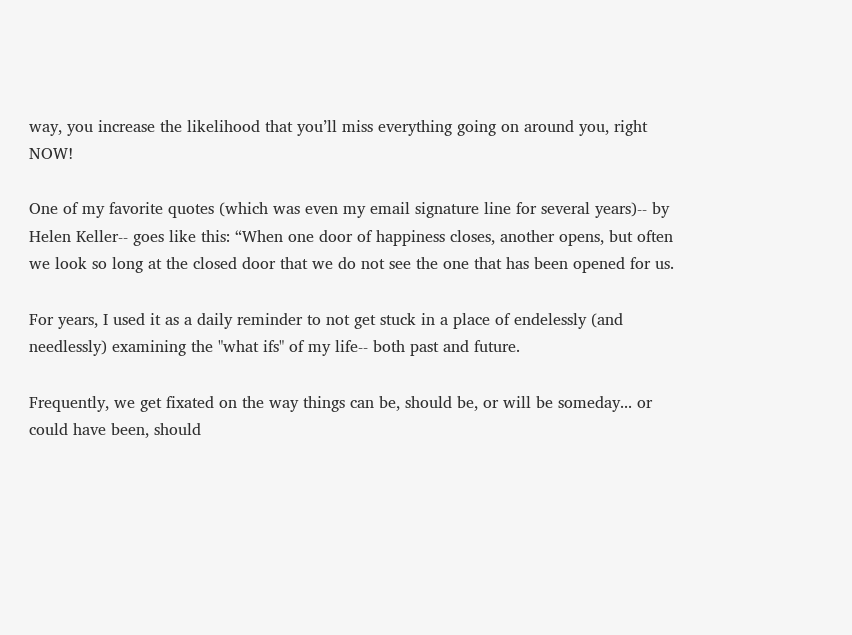way, you increase the likelihood that you’ll miss everything going on around you, right NOW!

One of my favorite quotes (which was even my email signature line for several years)-- by Helen Keller-- goes like this: “When one door of happiness closes, another opens, but often we look so long at the closed door that we do not see the one that has been opened for us.

For years, I used it as a daily reminder to not get stuck in a place of endelessly (and needlessly) examining the "what ifs" of my life-- both past and future.

Frequently, we get fixated on the way things can be, should be, or will be someday... or could have been, should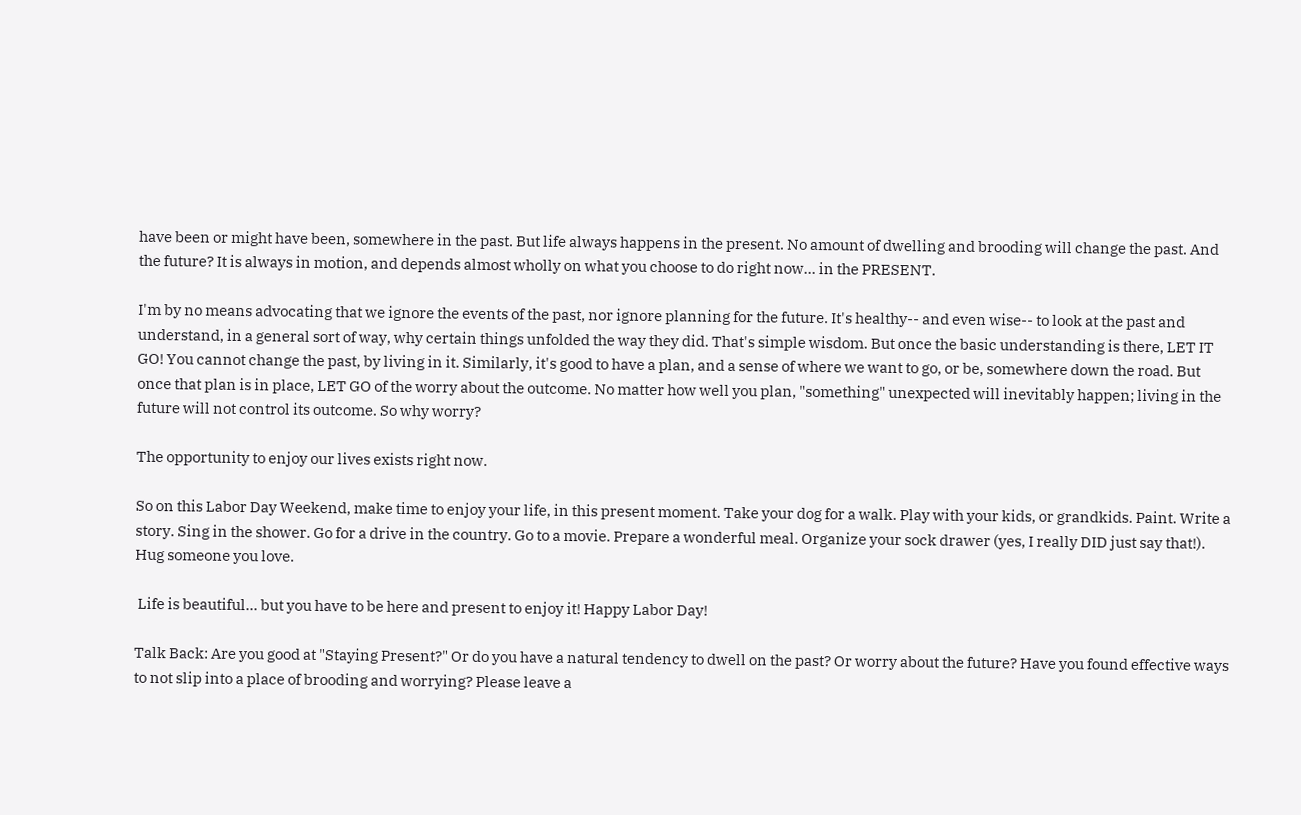have been or might have been, somewhere in the past. But life always happens in the present. No amount of dwelling and brooding will change the past. And the future? It is always in motion, and depends almost wholly on what you choose to do right now... in the PRESENT.

I'm by no means advocating that we ignore the events of the past, nor ignore planning for the future. It's healthy-- and even wise-- to look at the past and understand, in a general sort of way, why certain things unfolded the way they did. That's simple wisdom. But once the basic understanding is there, LET IT GO! You cannot change the past, by living in it. Similarly, it's good to have a plan, and a sense of where we want to go, or be, somewhere down the road. But once that plan is in place, LET GO of the worry about the outcome. No matter how well you plan, "something" unexpected will inevitably happen; living in the future will not control its outcome. So why worry?

The opportunity to enjoy our lives exists right now.

So on this Labor Day Weekend, make time to enjoy your life, in this present moment. Take your dog for a walk. Play with your kids, or grandkids. Paint. Write a story. Sing in the shower. Go for a drive in the country. Go to a movie. Prepare a wonderful meal. Organize your sock drawer (yes, I really DID just say that!). Hug someone you love.

 Life is beautiful... but you have to be here and present to enjoy it! Happy Labor Day!

Talk Back: Are you good at "Staying Present?" Or do you have a natural tendency to dwell on the past? Or worry about the future? Have you found effective ways to not slip into a place of brooding and worrying? Please leave a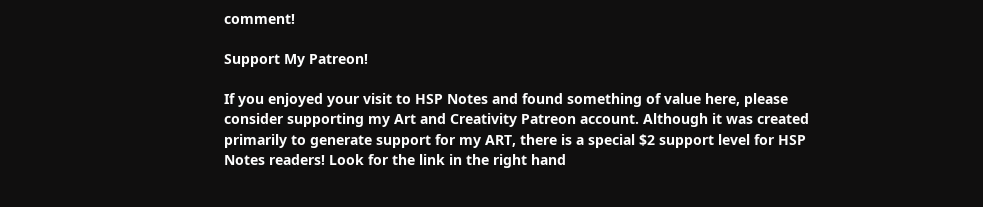comment!

Support My Patreon!

If you enjoyed your visit to HSP Notes and found something of value here, please consider supporting my Art and Creativity Patreon account. Although it was created primarily to generate support for my ART, there is a special $2 support level for HSP Notes readers! Look for the link in the right hand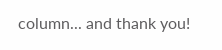column... and thank you!